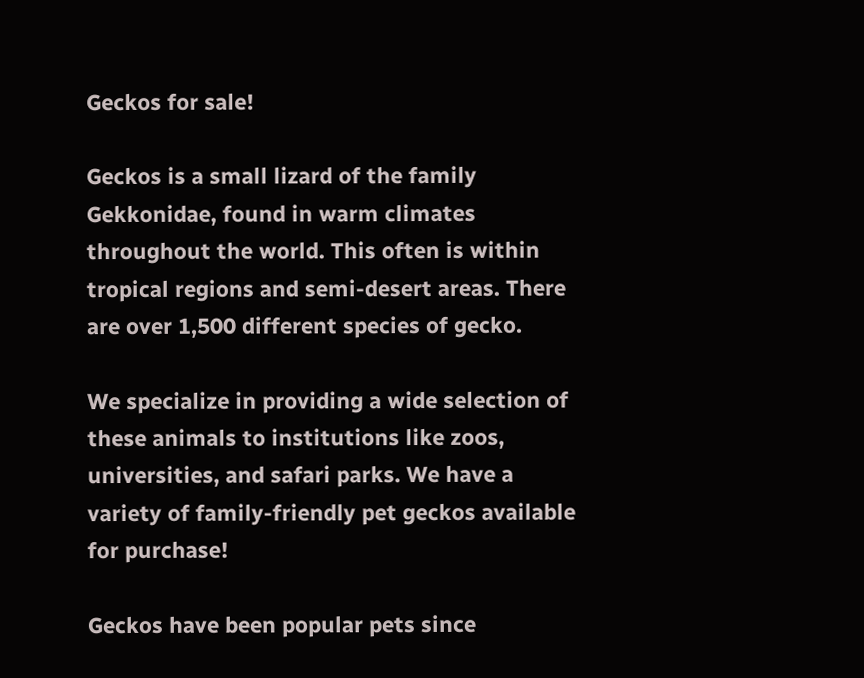Geckos for sale!

Geckos is a small lizard of the family Gekkonidae, found in warm climates throughout the world. This often is within tropical regions and semi-desert areas. There are over 1,500 different species of gecko.

We specialize in providing a wide selection of these animals to institutions like zoos, universities, and safari parks. We have a variety of family-friendly pet geckos available for purchase!

Geckos have been popular pets since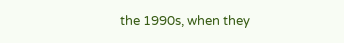the 1990s, when they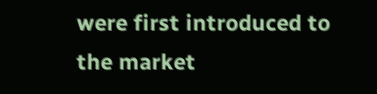were first introduced to the market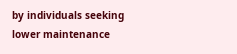by individuals seeking lower maintenance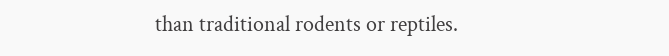than traditional rodents or reptiles.